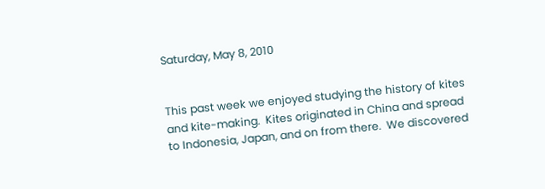Saturday, May 8, 2010


This past week we enjoyed studying the history of kites and kite-making.  Kites originated in China and spread to Indonesia, Japan, and on from there.  We discovered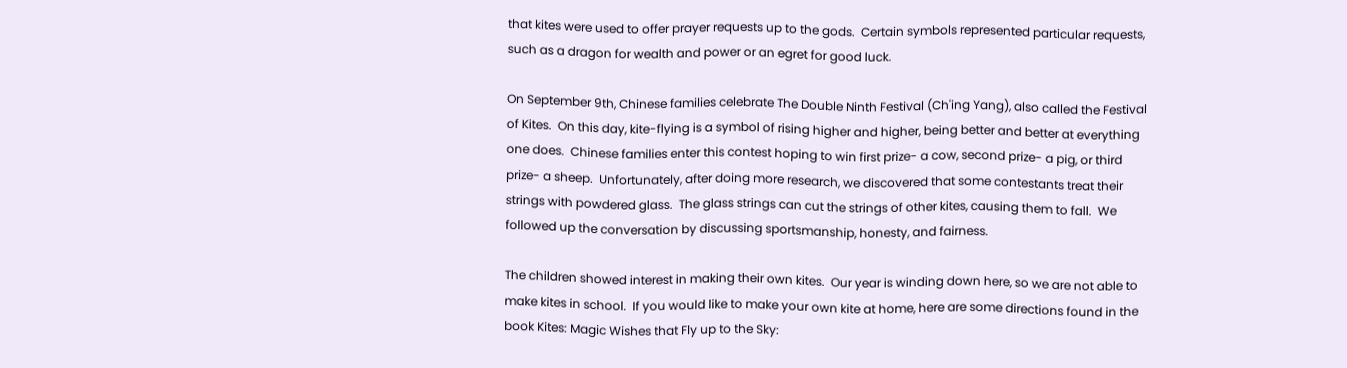that kites were used to offer prayer requests up to the gods.  Certain symbols represented particular requests, such as a dragon for wealth and power or an egret for good luck.

On September 9th, Chinese families celebrate The Double Ninth Festival (Ch'ing Yang), also called the Festival of Kites.  On this day, kite-flying is a symbol of rising higher and higher, being better and better at everything one does.  Chinese families enter this contest hoping to win first prize- a cow, second prize- a pig, or third prize- a sheep.  Unfortunately, after doing more research, we discovered that some contestants treat their strings with powdered glass.  The glass strings can cut the strings of other kites, causing them to fall.  We followed up the conversation by discussing sportsmanship, honesty, and fairness.

The children showed interest in making their own kites.  Our year is winding down here, so we are not able to make kites in school.  If you would like to make your own kite at home, here are some directions found in the book Kites: Magic Wishes that Fly up to the Sky: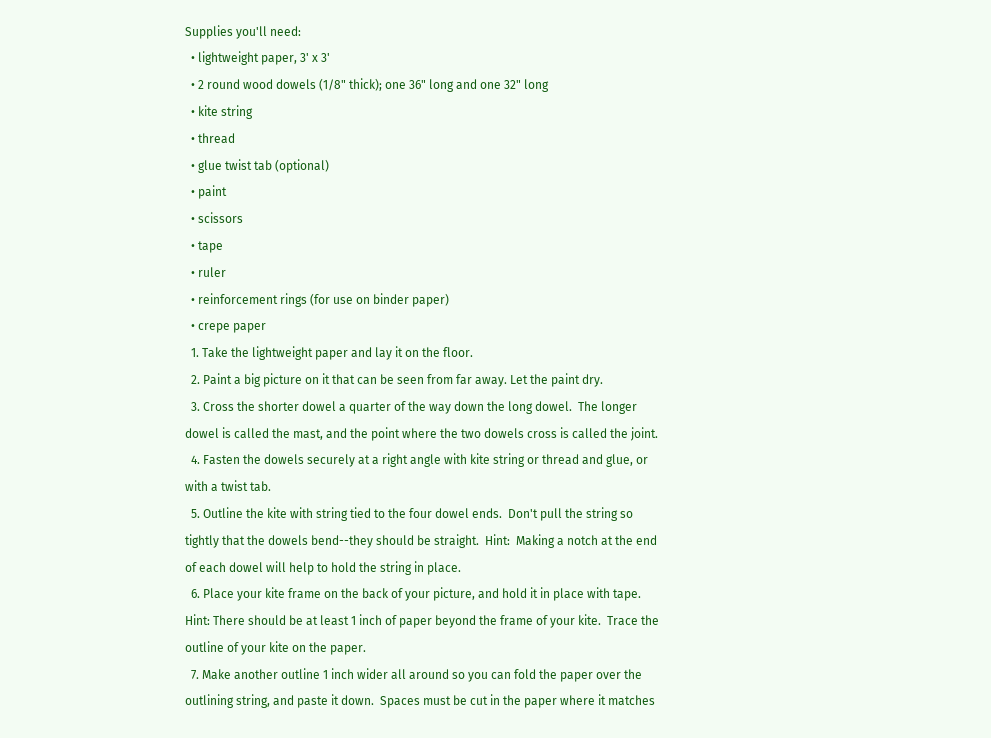Supplies you'll need:
  • lightweight paper, 3' x 3'
  • 2 round wood dowels (1/8" thick); one 36" long and one 32" long
  • kite string
  • thread
  • glue twist tab (optional)
  • paint
  • scissors
  • tape
  • ruler
  • reinforcement rings (for use on binder paper)
  • crepe paper
  1. Take the lightweight paper and lay it on the floor.
  2. Paint a big picture on it that can be seen from far away. Let the paint dry.
  3. Cross the shorter dowel a quarter of the way down the long dowel.  The longer dowel is called the mast, and the point where the two dowels cross is called the joint.
  4. Fasten the dowels securely at a right angle with kite string or thread and glue, or with a twist tab.
  5. Outline the kite with string tied to the four dowel ends.  Don't pull the string so tightly that the dowels bend--they should be straight.  Hint:  Making a notch at the end of each dowel will help to hold the string in place.
  6. Place your kite frame on the back of your picture, and hold it in place with tape.  Hint: There should be at least 1 inch of paper beyond the frame of your kite.  Trace the outline of your kite on the paper.
  7. Make another outline 1 inch wider all around so you can fold the paper over the outlining string, and paste it down.  Spaces must be cut in the paper where it matches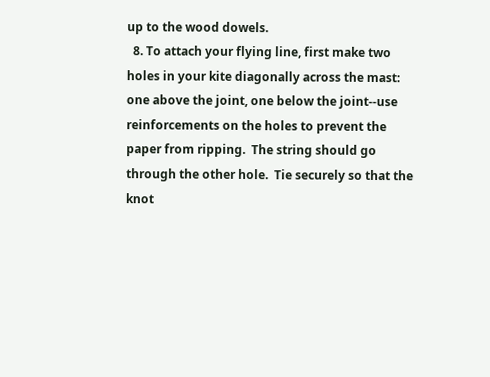up to the wood dowels.
  8. To attach your flying line, first make two holes in your kite diagonally across the mast: one above the joint, one below the joint--use reinforcements on the holes to prevent the paper from ripping.  The string should go through the other hole.  Tie securely so that the knot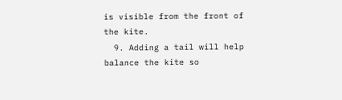is visible from the front of the kite.
  9. Adding a tail will help balance the kite so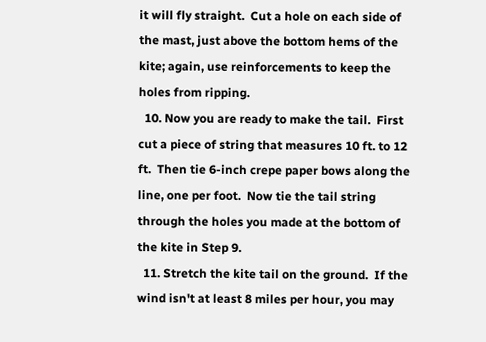it will fly straight.  Cut a hole on each side of the mast, just above the bottom hems of the kite; again, use reinforcements to keep the holes from ripping.
  10. Now you are ready to make the tail.  First cut a piece of string that measures 10 ft. to 12 ft.  Then tie 6-inch crepe paper bows along the line, one per foot.  Now tie the tail string through the holes you made at the bottom of the kite in Step 9.
  11. Stretch the kite tail on the ground.  If the wind isn't at least 8 miles per hour, you may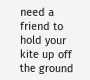need a friend to hold your kite up off the ground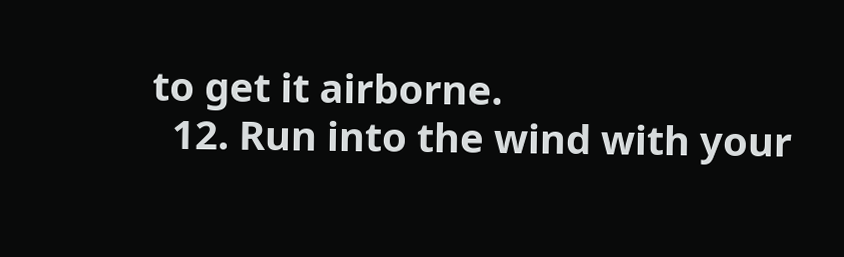to get it airborne.
  12. Run into the wind with your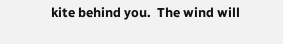kite behind you.  The wind will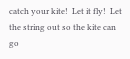catch your kite!  Let it fly!  Let the string out so the kite can go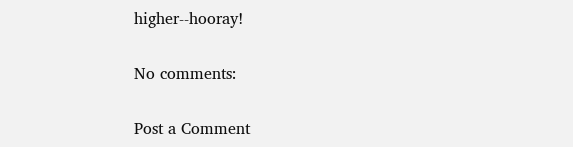higher--hooray!

No comments:

Post a Comment